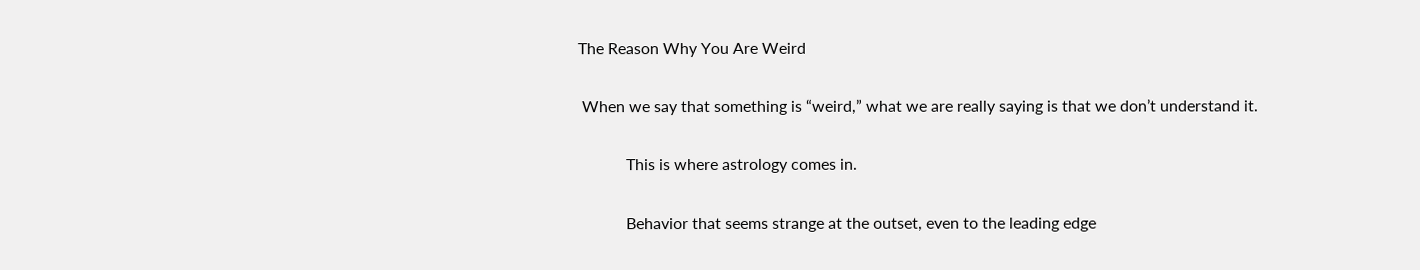The Reason Why You Are Weird

 When we say that something is “weird,” what we are really saying is that we don’t understand it.

            This is where astrology comes in.

            Behavior that seems strange at the outset, even to the leading edge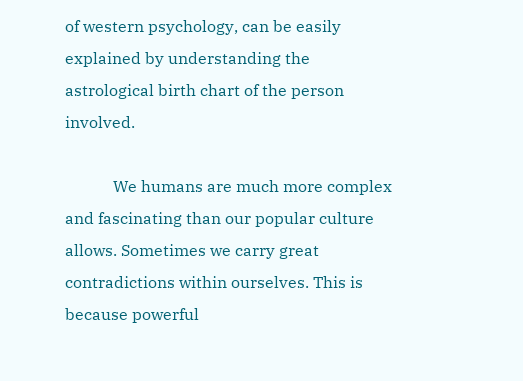of western psychology, can be easily explained by understanding the astrological birth chart of the person involved.

            We humans are much more complex and fascinating than our popular culture allows. Sometimes we carry great contradictions within ourselves. This is because powerful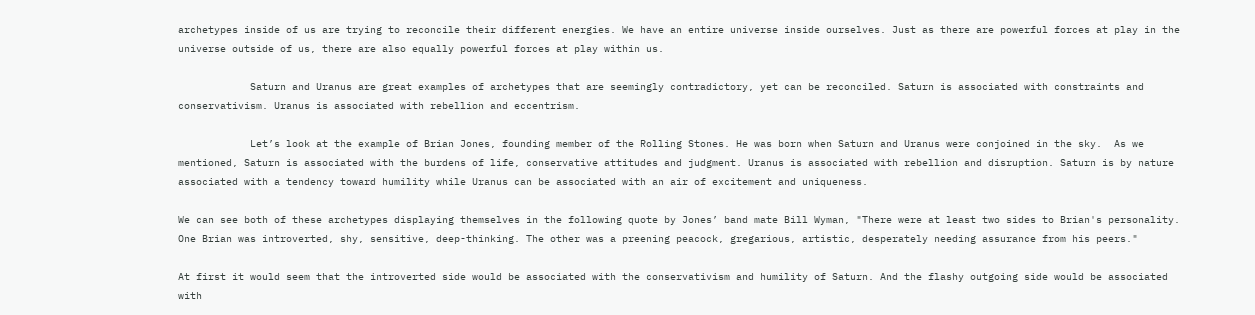archetypes inside of us are trying to reconcile their different energies. We have an entire universe inside ourselves. Just as there are powerful forces at play in the universe outside of us, there are also equally powerful forces at play within us.

            Saturn and Uranus are great examples of archetypes that are seemingly contradictory, yet can be reconciled. Saturn is associated with constraints and conservativism. Uranus is associated with rebellion and eccentrism.

            Let’s look at the example of Brian Jones, founding member of the Rolling Stones. He was born when Saturn and Uranus were conjoined in the sky.  As we mentioned, Saturn is associated with the burdens of life, conservative attitudes and judgment. Uranus is associated with rebellion and disruption. Saturn is by nature associated with a tendency toward humility while Uranus can be associated with an air of excitement and uniqueness.

We can see both of these archetypes displaying themselves in the following quote by Jones’ band mate Bill Wyman, "There were at least two sides to Brian's personality. One Brian was introverted, shy, sensitive, deep-thinking. The other was a preening peacock, gregarious, artistic, desperately needing assurance from his peers."

At first it would seem that the introverted side would be associated with the conservativism and humility of Saturn. And the flashy outgoing side would be associated with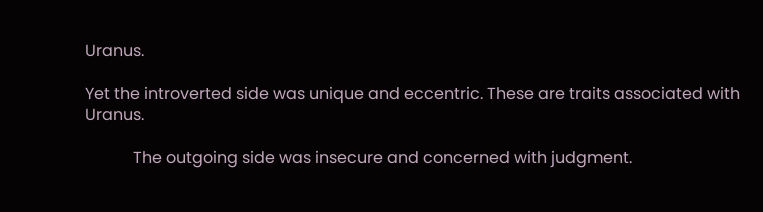Uranus.

Yet the introverted side was unique and eccentric. These are traits associated with Uranus.

            The outgoing side was insecure and concerned with judgment.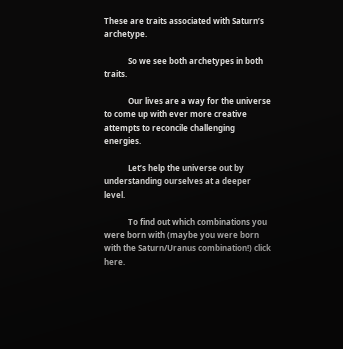These are traits associated with Saturn’s archetype.

            So we see both archetypes in both traits.

            Our lives are a way for the universe to come up with ever more creative attempts to reconcile challenging energies.

            Let’s help the universe out by understanding ourselves at a deeper level.

            To find out which combinations you were born with (maybe you were born with the Saturn/Uranus combination!) click here.